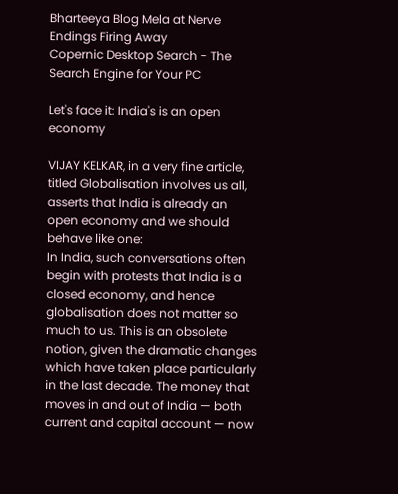Bharteeya Blog Mela at Nerve Endings Firing Away
Copernic Desktop Search - The Search Engine for Your PC

Let's face it: India's is an open economy

VIJAY KELKAR, in a very fine article, titled Globalisation involves us all, asserts that India is already an open economy and we should behave like one:
In India, such conversations often begin with protests that India is a closed economy, and hence globalisation does not matter so much to us. This is an obsolete notion, given the dramatic changes which have taken place particularly in the last decade. The money that moves in and out of India — both current and capital account — now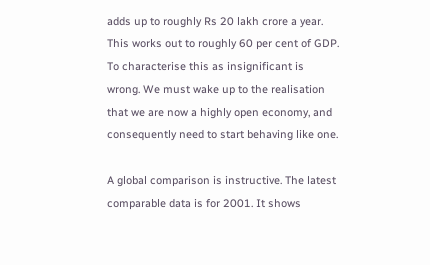adds up to roughly Rs 20 lakh crore a year. This works out to roughly 60 per cent of GDP. To characterise this as insignificant is wrong. We must wake up to the realisation that we are now a highly open economy, and consequently need to start behaving like one.

A global comparison is instructive. The latest comparable data is for 2001. It shows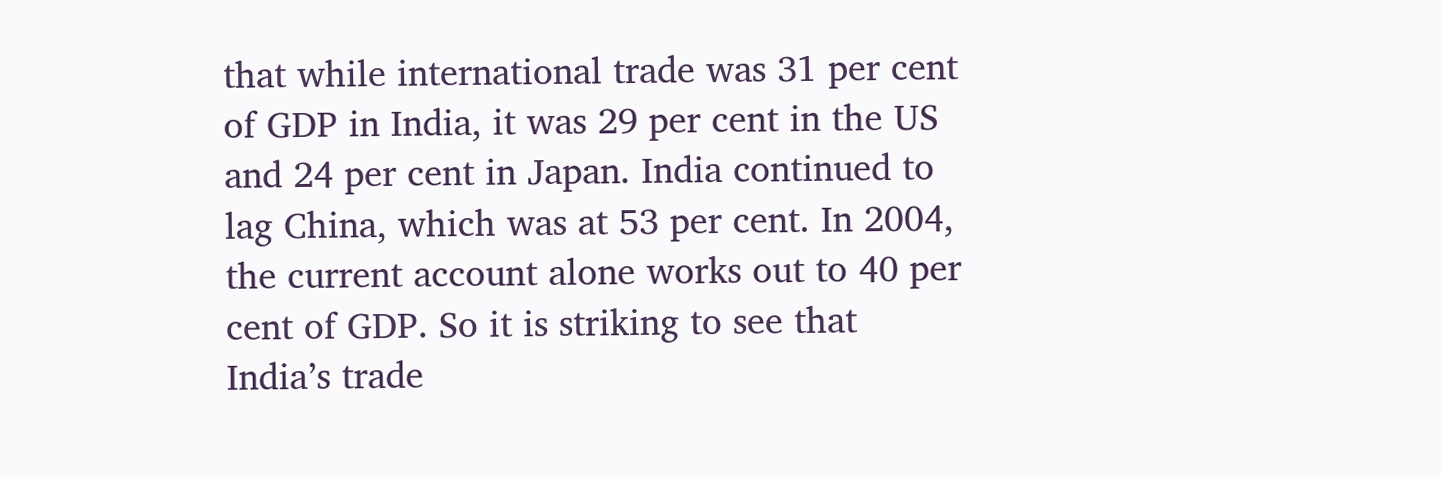that while international trade was 31 per cent of GDP in India, it was 29 per cent in the US and 24 per cent in Japan. India continued to lag China, which was at 53 per cent. In 2004, the current account alone works out to 40 per cent of GDP. So it is striking to see that India’s trade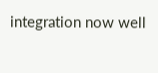integration now well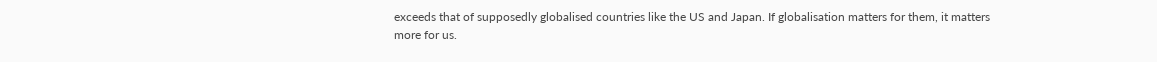exceeds that of supposedly globalised countries like the US and Japan. If globalisation matters for them, it matters more for us.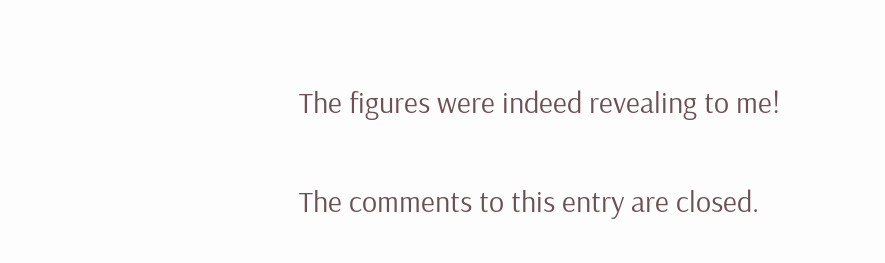The figures were indeed revealing to me!


The comments to this entry are closed.